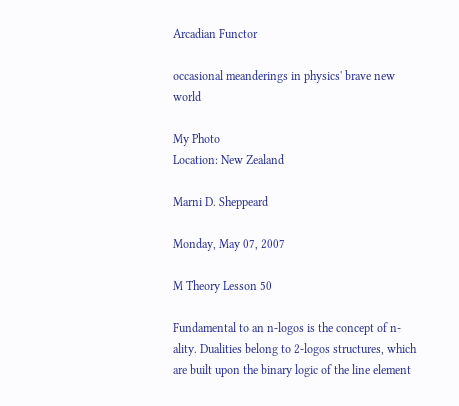Arcadian Functor

occasional meanderings in physics' brave new world

My Photo
Location: New Zealand

Marni D. Sheppeard

Monday, May 07, 2007

M Theory Lesson 50

Fundamental to an n-logos is the concept of n-ality. Dualities belong to 2-logos structures, which are built upon the binary logic of the line element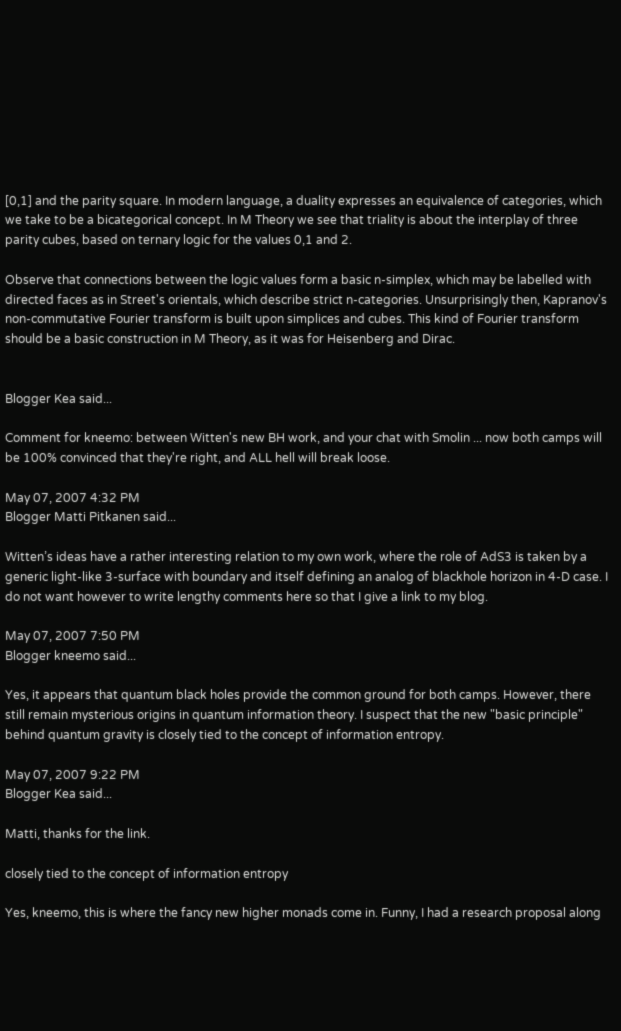[0,1] and the parity square. In modern language, a duality expresses an equivalence of categories, which we take to be a bicategorical concept. In M Theory we see that triality is about the interplay of three parity cubes, based on ternary logic for the values 0,1 and 2.

Observe that connections between the logic values form a basic n-simplex, which may be labelled with directed faces as in Street's orientals, which describe strict n-categories. Unsurprisingly then, Kapranov's non-commutative Fourier transform is built upon simplices and cubes. This kind of Fourier transform should be a basic construction in M Theory, as it was for Heisenberg and Dirac.


Blogger Kea said...

Comment for kneemo: between Witten's new BH work, and your chat with Smolin ... now both camps will be 100% convinced that they're right, and ALL hell will break loose.

May 07, 2007 4:32 PM
Blogger Matti Pitkanen said...

Witten’s ideas have a rather interesting relation to my own work, where the role of AdS3 is taken by a generic light-like 3-surface with boundary and itself defining an analog of blackhole horizon in 4-D case. I do not want however to write lengthy comments here so that I give a link to my blog.

May 07, 2007 7:50 PM
Blogger kneemo said...

Yes, it appears that quantum black holes provide the common ground for both camps. However, there still remain mysterious origins in quantum information theory. I suspect that the new "basic principle" behind quantum gravity is closely tied to the concept of information entropy.

May 07, 2007 9:22 PM
Blogger Kea said...

Matti, thanks for the link.

closely tied to the concept of information entropy

Yes, kneemo, this is where the fancy new higher monads come in. Funny, I had a research proposal along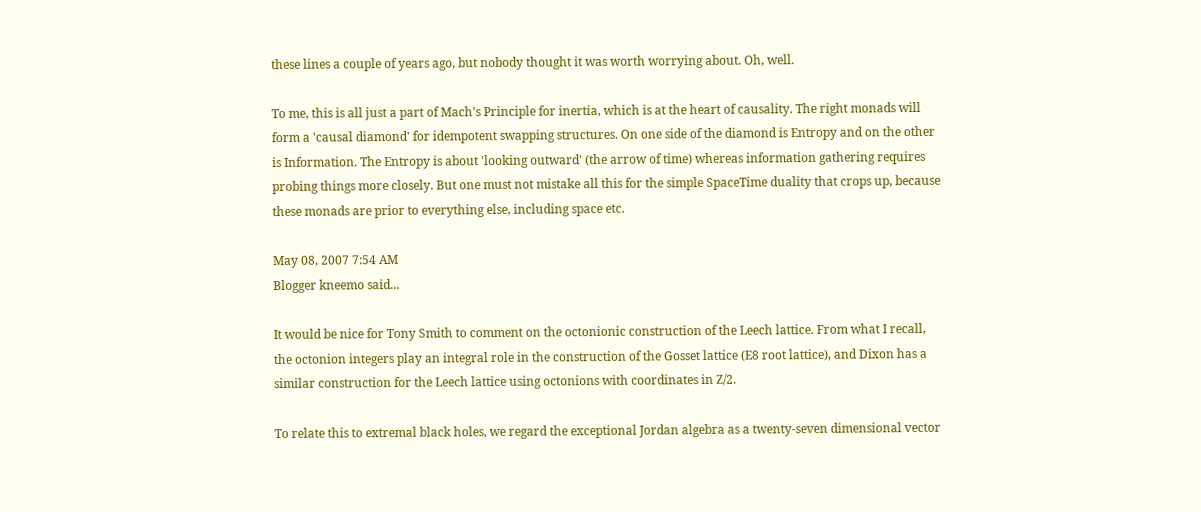these lines a couple of years ago, but nobody thought it was worth worrying about. Oh, well.

To me, this is all just a part of Mach's Principle for inertia, which is at the heart of causality. The right monads will form a 'causal diamond' for idempotent swapping structures. On one side of the diamond is Entropy and on the other is Information. The Entropy is about 'looking outward' (the arrow of time) whereas information gathering requires probing things more closely. But one must not mistake all this for the simple SpaceTime duality that crops up, because these monads are prior to everything else, including space etc.

May 08, 2007 7:54 AM
Blogger kneemo said...

It would be nice for Tony Smith to comment on the octonionic construction of the Leech lattice. From what I recall, the octonion integers play an integral role in the construction of the Gosset lattice (E8 root lattice), and Dixon has a similar construction for the Leech lattice using octonions with coordinates in Z/2.

To relate this to extremal black holes, we regard the exceptional Jordan algebra as a twenty-seven dimensional vector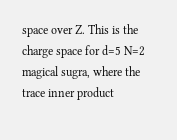space over Z. This is the charge space for d=5 N=2 magical sugra, where the trace inner product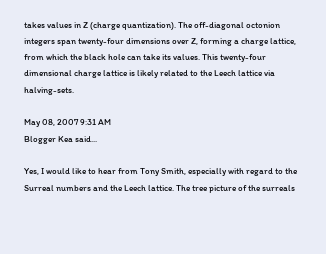takes values in Z (charge quantization). The off-diagonal octonion integers span twenty-four dimensions over Z, forming a charge lattice, from which the black hole can take its values. This twenty-four dimensional charge lattice is likely related to the Leech lattice via halving-sets.

May 08, 2007 9:31 AM
Blogger Kea said...

Yes, I would like to hear from Tony Smith, especially with regard to the Surreal numbers and the Leech lattice. The tree picture of the surreals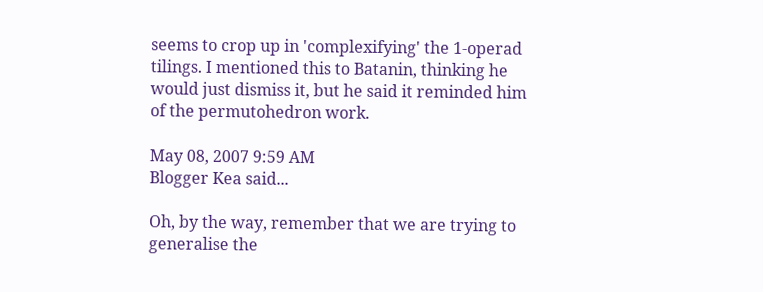seems to crop up in 'complexifying' the 1-operad tilings. I mentioned this to Batanin, thinking he would just dismiss it, but he said it reminded him of the permutohedron work.

May 08, 2007 9:59 AM
Blogger Kea said...

Oh, by the way, remember that we are trying to generalise the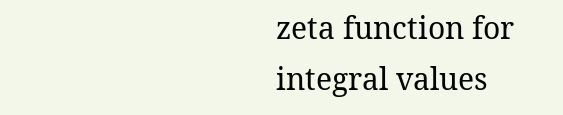zeta function for integral values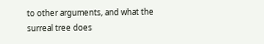to other arguments, and what the surreal tree does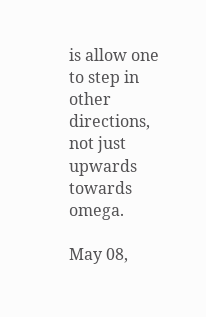is allow one to step in other directions, not just upwards towards omega.

May 08,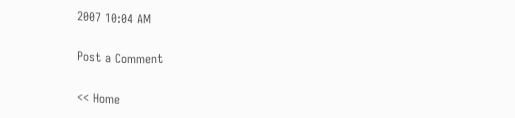2007 10:04 AM

Post a Comment

<< Home